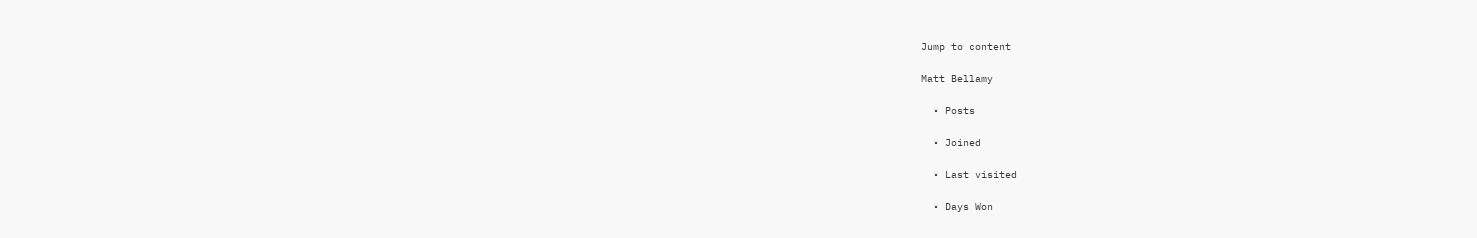Jump to content

Matt Bellamy

  • Posts

  • Joined

  • Last visited

  • Days Won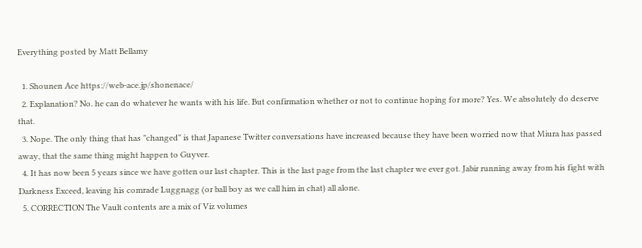Everything posted by Matt Bellamy

  1. Shounen Ace https://web-ace.jp/shonenace/
  2. Explanation? No. he can do whatever he wants with his life. But confirmation whether or not to continue hoping for more? Yes. We absolutely do deserve that.
  3. Nope. The only thing that has "changed" is that Japanese Twitter conversations have increased because they have been worried now that Miura has passed away, that the same thing might happen to Guyver.
  4. It has now been 5 years since we have gotten our last chapter. This is the last page from the last chapter we ever got. Jabir running away from his fight with Darkness Exceed, leaving his comrade Luggnagg (or ball boy as we call him in chat) all alone.
  5. CORRECTION The Vault contents are a mix of Viz volumes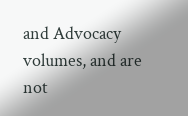and Advocacy volumes, and are not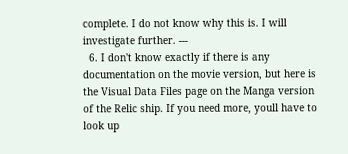complete. I do not know why this is. I will investigate further. ---
  6. I don't know exactly if there is any documentation on the movie version, but here is the Visual Data Files page on the Manga version of the Relic ship. If you need more, youll have to look up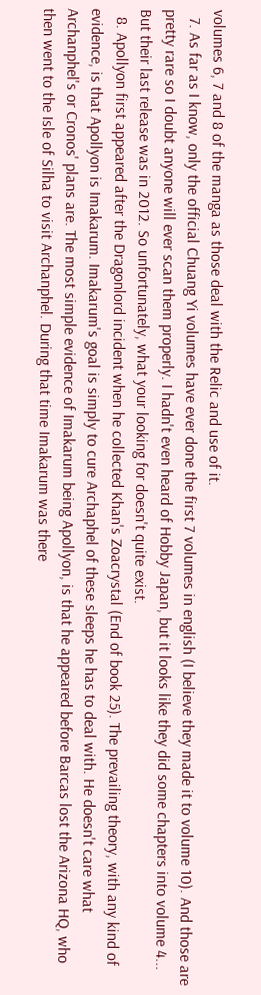volumes 6, 7 and 8 of the manga as those deal with the Relic and use of it.
  7. As far as I know, only the official Chuang Yi volumes have ever done the first 7 volumes in english (I believe they made it to volume 10). And those are pretty rare so I doubt anyone will ever scan them properly. I hadn't even heard of Hobby Japan, but it looks like they did some chapters into volume 4... But their last release was in 2012. So unfortunately, what your looking for doesn't quite exist.
  8. Apollyon first appeared after the Dragonlord incident when he collected Khan's Zoacrystal (End of book 25). The prevailing theory, with any kind of evidence, is that Apollyon is Imakarum. Imakarum's goal is simply to cure Archaphel of these sleeps he has to deal with. He doesn't care what Archanphel's or Cronos' plans are. The most simple evidence of Imakarum being Apollyon, is that he appeared before Barcas lost the Arizona HQ, who then went to the Isle of Silha to visit Archanphel. During that time Imakarum was there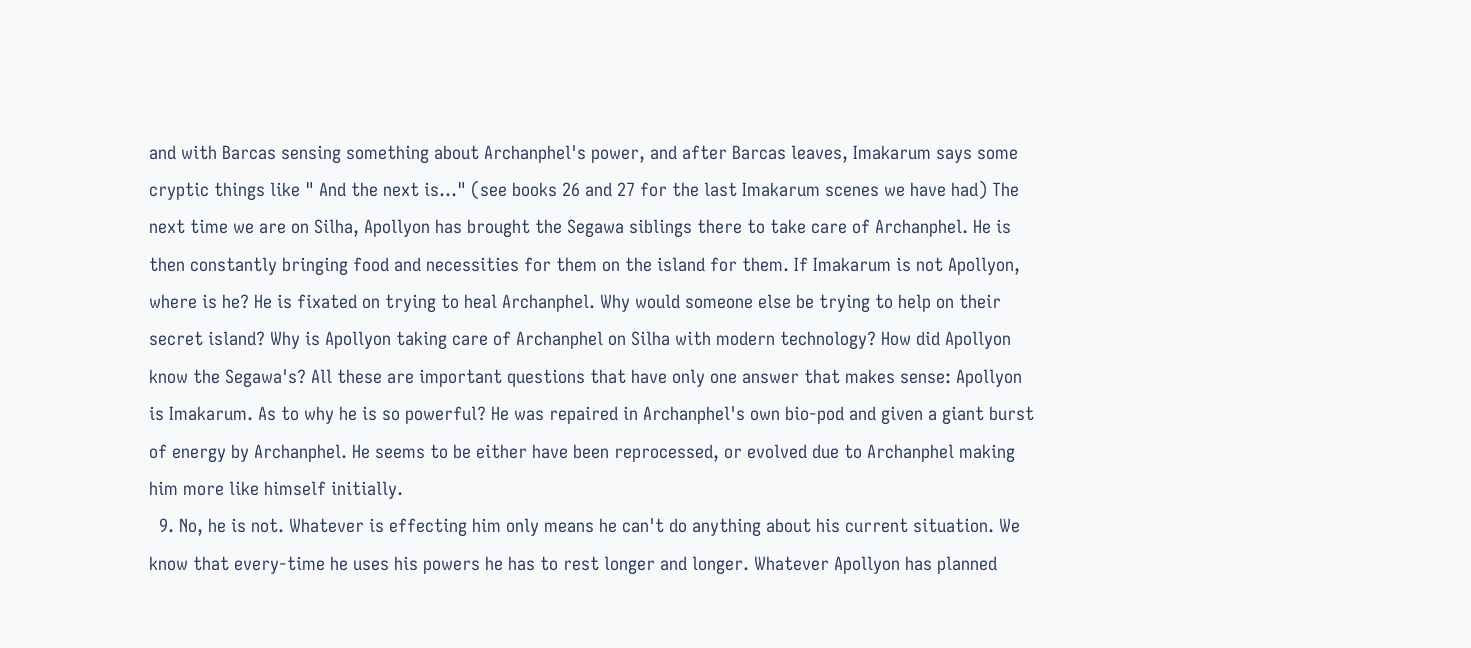and with Barcas sensing something about Archanphel's power, and after Barcas leaves, Imakarum says some cryptic things like " And the next is..." (see books 26 and 27 for the last Imakarum scenes we have had) The next time we are on Silha, Apollyon has brought the Segawa siblings there to take care of Archanphel. He is then constantly bringing food and necessities for them on the island for them. If Imakarum is not Apollyon, where is he? He is fixated on trying to heal Archanphel. Why would someone else be trying to help on their secret island? Why is Apollyon taking care of Archanphel on Silha with modern technology? How did Apollyon know the Segawa's? All these are important questions that have only one answer that makes sense: Apollyon is Imakarum. As to why he is so powerful? He was repaired in Archanphel's own bio-pod and given a giant burst of energy by Archanphel. He seems to be either have been reprocessed, or evolved due to Archanphel making him more like himself initially.
  9. No, he is not. Whatever is effecting him only means he can't do anything about his current situation. We know that every-time he uses his powers he has to rest longer and longer. Whatever Apollyon has planned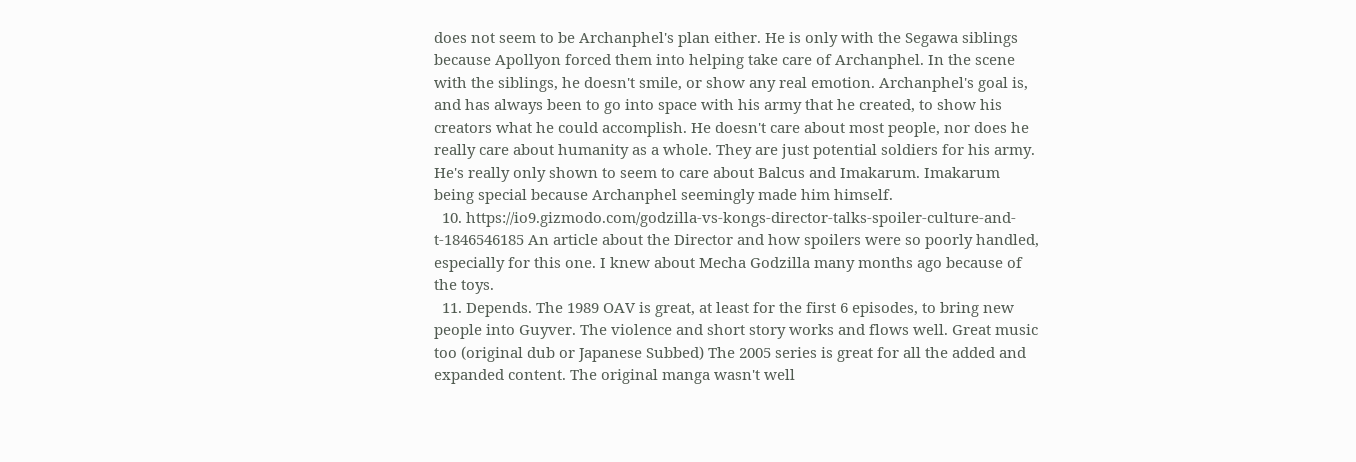does not seem to be Archanphel's plan either. He is only with the Segawa siblings because Apollyon forced them into helping take care of Archanphel. In the scene with the siblings, he doesn't smile, or show any real emotion. Archanphel's goal is, and has always been to go into space with his army that he created, to show his creators what he could accomplish. He doesn't care about most people, nor does he really care about humanity as a whole. They are just potential soldiers for his army. He's really only shown to seem to care about Balcus and Imakarum. Imakarum being special because Archanphel seemingly made him himself.
  10. https://io9.gizmodo.com/godzilla-vs-kongs-director-talks-spoiler-culture-and-t-1846546185 An article about the Director and how spoilers were so poorly handled, especially for this one. I knew about Mecha Godzilla many months ago because of the toys.
  11. Depends. The 1989 OAV is great, at least for the first 6 episodes, to bring new people into Guyver. The violence and short story works and flows well. Great music too (original dub or Japanese Subbed) The 2005 series is great for all the added and expanded content. The original manga wasn't well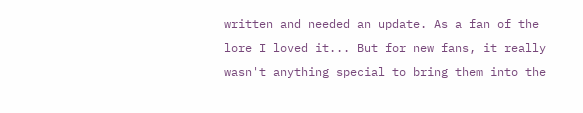written and needed an update. As a fan of the lore I loved it... But for new fans, it really wasn't anything special to bring them into the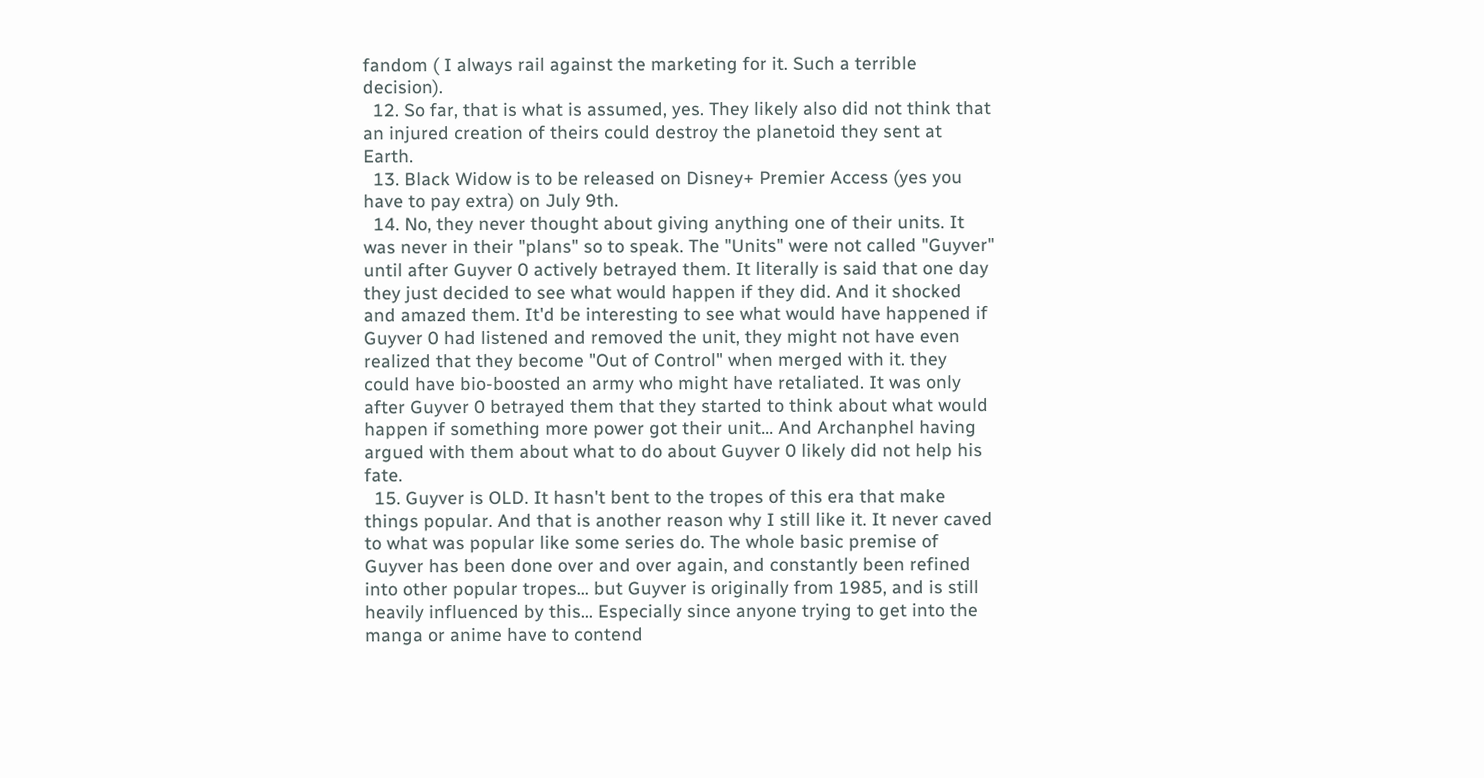fandom ( I always rail against the marketing for it. Such a terrible decision).
  12. So far, that is what is assumed, yes. They likely also did not think that an injured creation of theirs could destroy the planetoid they sent at Earth.
  13. Black Widow is to be released on Disney+ Premier Access (yes you have to pay extra) on July 9th.
  14. No, they never thought about giving anything one of their units. It was never in their "plans" so to speak. The "Units" were not called "Guyver" until after Guyver 0 actively betrayed them. It literally is said that one day they just decided to see what would happen if they did. And it shocked and amazed them. It'd be interesting to see what would have happened if Guyver 0 had listened and removed the unit, they might not have even realized that they become "Out of Control" when merged with it. they could have bio-boosted an army who might have retaliated. It was only after Guyver 0 betrayed them that they started to think about what would happen if something more power got their unit... And Archanphel having argued with them about what to do about Guyver 0 likely did not help his fate.
  15. Guyver is OLD. It hasn't bent to the tropes of this era that make things popular. And that is another reason why I still like it. It never caved to what was popular like some series do. The whole basic premise of Guyver has been done over and over again, and constantly been refined into other popular tropes... but Guyver is originally from 1985, and is still heavily influenced by this... Especially since anyone trying to get into the manga or anime have to contend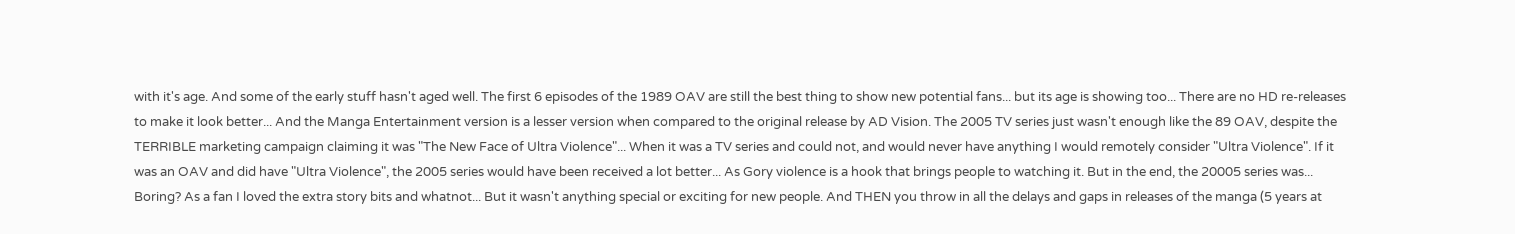with it's age. And some of the early stuff hasn't aged well. The first 6 episodes of the 1989 OAV are still the best thing to show new potential fans... but its age is showing too... There are no HD re-releases to make it look better... And the Manga Entertainment version is a lesser version when compared to the original release by AD Vision. The 2005 TV series just wasn't enough like the 89 OAV, despite the TERRIBLE marketing campaign claiming it was "The New Face of Ultra Violence"... When it was a TV series and could not, and would never have anything I would remotely consider "Ultra Violence". If it was an OAV and did have "Ultra Violence", the 2005 series would have been received a lot better... As Gory violence is a hook that brings people to watching it. But in the end, the 20005 series was... Boring? As a fan I loved the extra story bits and whatnot... But it wasn't anything special or exciting for new people. And THEN you throw in all the delays and gaps in releases of the manga (5 years at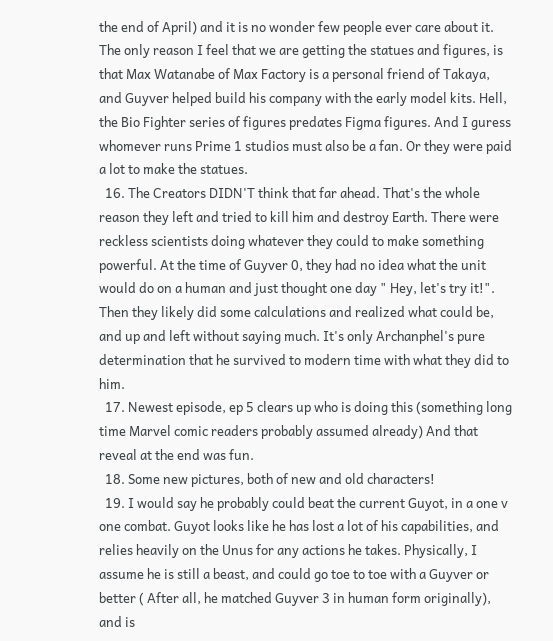the end of April) and it is no wonder few people ever care about it. The only reason I feel that we are getting the statues and figures, is that Max Watanabe of Max Factory is a personal friend of Takaya, and Guyver helped build his company with the early model kits. Hell, the Bio Fighter series of figures predates Figma figures. And I guress whomever runs Prime 1 studios must also be a fan. Or they were paid a lot to make the statues.
  16. The Creators DIDN'T think that far ahead. That's the whole reason they left and tried to kill him and destroy Earth. There were reckless scientists doing whatever they could to make something powerful. At the time of Guyver 0, they had no idea what the unit would do on a human and just thought one day " Hey, let's try it!". Then they likely did some calculations and realized what could be, and up and left without saying much. It's only Archanphel's pure determination that he survived to modern time with what they did to him.
  17. Newest episode, ep 5 clears up who is doing this (something long time Marvel comic readers probably assumed already) And that reveal at the end was fun.
  18. Some new pictures, both of new and old characters!
  19. I would say he probably could beat the current Guyot, in a one v one combat. Guyot looks like he has lost a lot of his capabilities, and relies heavily on the Unus for any actions he takes. Physically, I assume he is still a beast, and could go toe to toe with a Guyver or better ( After all, he matched Guyver 3 in human form originally), and is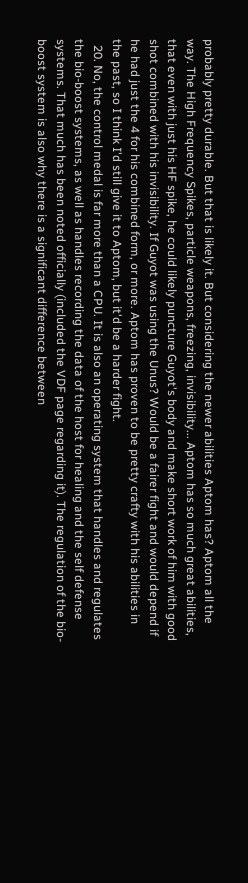probably pretty durable. But that is likely it. But considering the newer abilities Aptom has? Aptom all the way. The High Frequency Spikes, particle weapons, freezing, invisibility... Aptom has so much great abilities, that even with just his HF spike, he could likely puncture Guyot's body and make short work of him with good shot combined with his invisibility. If Guyot was using the Unus? Would be a fairer fight and would depend if he had just the 4 for his combined form, or more. Aptom has proven to be pretty crafty with his abilities in the past, so I think I'd still give it to Aptom, but it'd be a harder fight.
  20. No, the control medal is far more than a CPU. It is also an operating system that handles and regulates the bio-boost systems, as well as handles recording the data of the host for healing and the self defense systems. That much has been noted officially (included the VDF page regarding it). The regulation of the bio-boost system is also why there is a significant difference between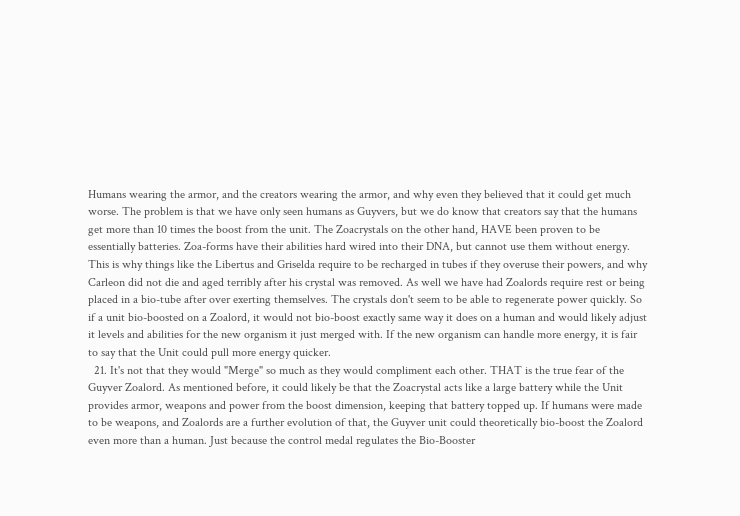Humans wearing the armor, and the creators wearing the armor, and why even they believed that it could get much worse. The problem is that we have only seen humans as Guyvers, but we do know that creators say that the humans get more than 10 times the boost from the unit. The Zoacrystals on the other hand, HAVE been proven to be essentially batteries. Zoa-forms have their abilities hard wired into their DNA, but cannot use them without energy. This is why things like the Libertus and Griselda require to be recharged in tubes if they overuse their powers, and why Carleon did not die and aged terribly after his crystal was removed. As well we have had Zoalords require rest or being placed in a bio-tube after over exerting themselves. The crystals don't seem to be able to regenerate power quickly. So if a unit bio-boosted on a Zoalord, it would not bio-boost exactly same way it does on a human and would likely adjust it levels and abilities for the new organism it just merged with. If the new organism can handle more energy, it is fair to say that the Unit could pull more energy quicker.
  21. It's not that they would "Merge" so much as they would compliment each other. THAT is the true fear of the Guyver Zoalord. As mentioned before, it could likely be that the Zoacrystal acts like a large battery while the Unit provides armor, weapons and power from the boost dimension, keeping that battery topped up. If humans were made to be weapons, and Zoalords are a further evolution of that, the Guyver unit could theoretically bio-boost the Zoalord even more than a human. Just because the control medal regulates the Bio-Booster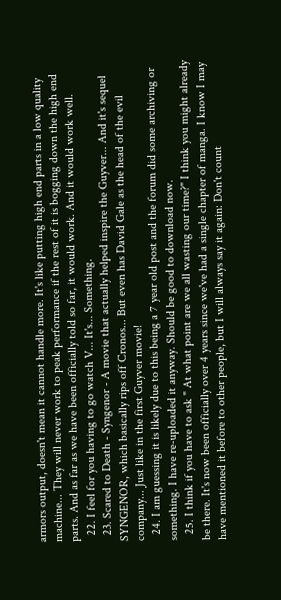armors output, doesn't mean it cannot handle more. It's like putting high end parts in a low quality machine... They will never work to peak performance if the rest of it is bogging down the high end parts. And as far as we have been officially told so far, it would work. And it would work well.
  22. I feel for you having to go watch V... It's... Something.
  23. Scared to Death - Syngenor - A movie that actually helped inspire the Guyver... And it's sequel SYNGENOR, which basically rips off Cronos... But even has David Gale as the head of the evil company... Just like in the first Guyver movie!
  24. I am guessing it is likely due to this being a 7 year old post and the forum did some archiving or something. I have re-uploaded it anyway. Should be good to download now.
  25. I think if you have to ask " At what point are we all wasting our time?" I think you might already be there. It's now been officially over 4 years since we've had a single chapter of manga. I know I may have mentioned it before to other people, but I will always say it again: Don't count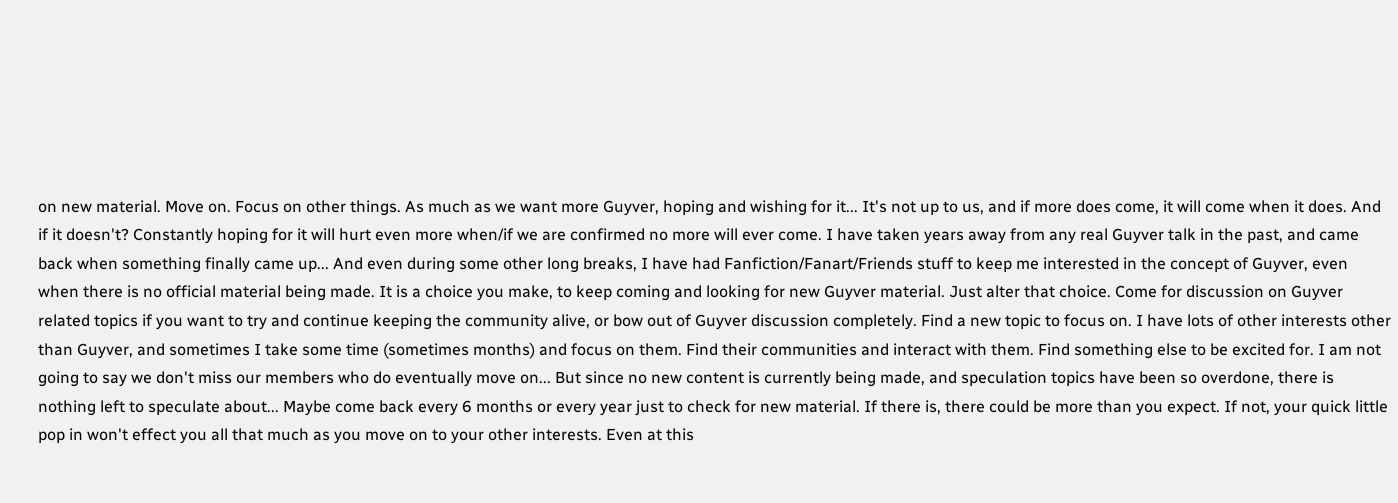on new material. Move on. Focus on other things. As much as we want more Guyver, hoping and wishing for it... It's not up to us, and if more does come, it will come when it does. And if it doesn't? Constantly hoping for it will hurt even more when/if we are confirmed no more will ever come. I have taken years away from any real Guyver talk in the past, and came back when something finally came up... And even during some other long breaks, I have had Fanfiction/Fanart/Friends stuff to keep me interested in the concept of Guyver, even when there is no official material being made. It is a choice you make, to keep coming and looking for new Guyver material. Just alter that choice. Come for discussion on Guyver related topics if you want to try and continue keeping the community alive, or bow out of Guyver discussion completely. Find a new topic to focus on. I have lots of other interests other than Guyver, and sometimes I take some time (sometimes months) and focus on them. Find their communities and interact with them. Find something else to be excited for. I am not going to say we don't miss our members who do eventually move on... But since no new content is currently being made, and speculation topics have been so overdone, there is nothing left to speculate about... Maybe come back every 6 months or every year just to check for new material. If there is, there could be more than you expect. If not, your quick little pop in won't effect you all that much as you move on to your other interests. Even at this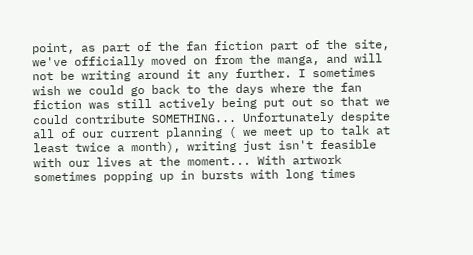point, as part of the fan fiction part of the site, we've officially moved on from the manga, and will not be writing around it any further. I sometimes wish we could go back to the days where the fan fiction was still actively being put out so that we could contribute SOMETHING... Unfortunately despite all of our current planning ( we meet up to talk at least twice a month), writing just isn't feasible with our lives at the moment... With artwork sometimes popping up in bursts with long times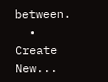between.
  • Create New...